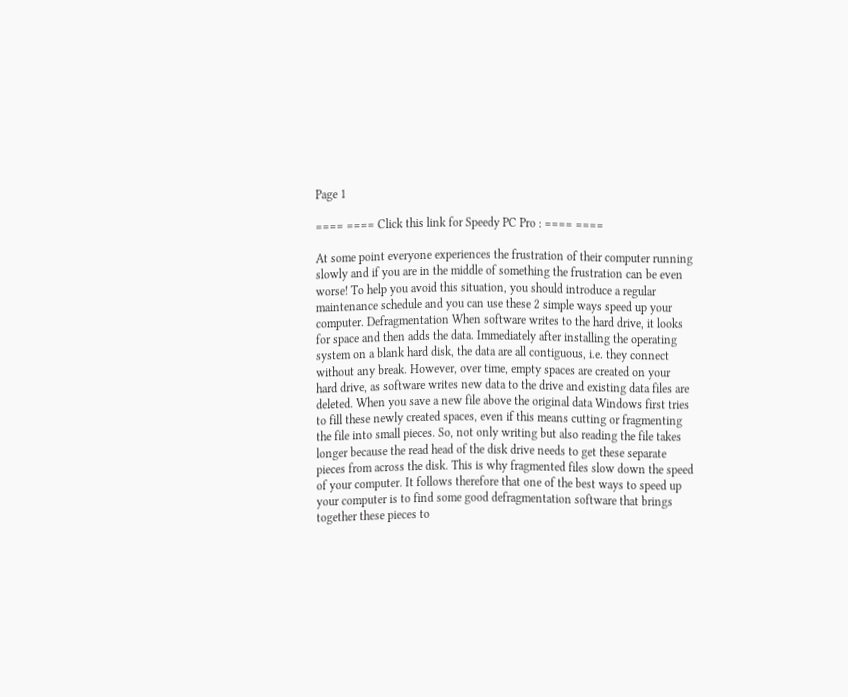Page 1

==== ==== Click this link for Speedy PC Pro : ==== ====

At some point everyone experiences the frustration of their computer running slowly and if you are in the middle of something the frustration can be even worse! To help you avoid this situation, you should introduce a regular maintenance schedule and you can use these 2 simple ways speed up your computer. Defragmentation When software writes to the hard drive, it looks for space and then adds the data. Immediately after installing the operating system on a blank hard disk, the data are all contiguous, i.e. they connect without any break. However, over time, empty spaces are created on your hard drive, as software writes new data to the drive and existing data files are deleted. When you save a new file above the original data Windows first tries to fill these newly created spaces, even if this means cutting or fragmenting the file into small pieces. So, not only writing but also reading the file takes longer because the read head of the disk drive needs to get these separate pieces from across the disk. This is why fragmented files slow down the speed of your computer. It follows therefore that one of the best ways to speed up your computer is to find some good defragmentation software that brings together these pieces to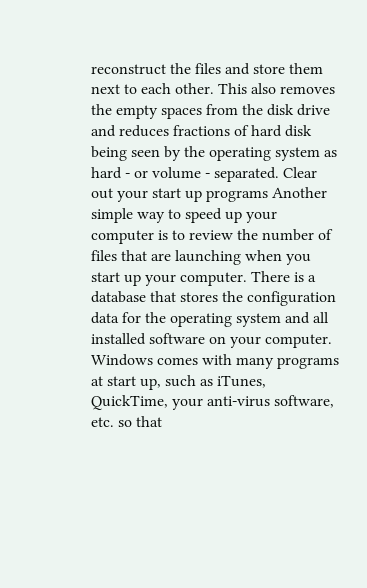reconstruct the files and store them next to each other. This also removes the empty spaces from the disk drive and reduces fractions of hard disk being seen by the operating system as hard - or volume - separated. Clear out your start up programs Another simple way to speed up your computer is to review the number of files that are launching when you start up your computer. There is a database that stores the configuration data for the operating system and all installed software on your computer. Windows comes with many programs at start up, such as iTunes, QuickTime, your anti-virus software, etc. so that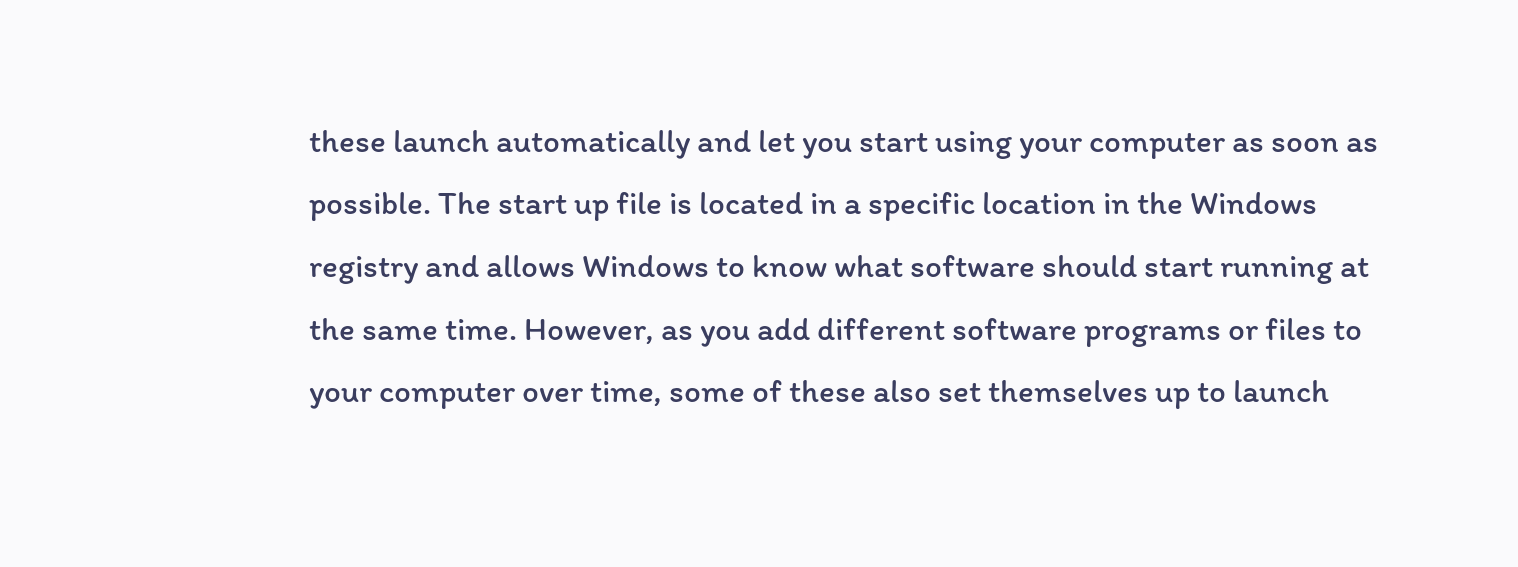these launch automatically and let you start using your computer as soon as possible. The start up file is located in a specific location in the Windows registry and allows Windows to know what software should start running at the same time. However, as you add different software programs or files to your computer over time, some of these also set themselves up to launch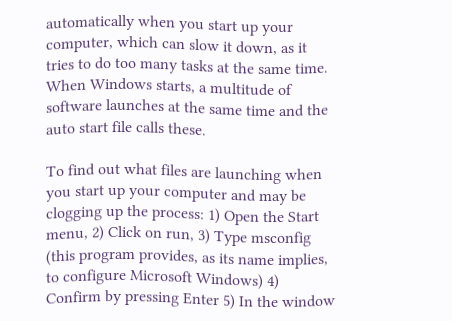automatically when you start up your computer, which can slow it down, as it tries to do too many tasks at the same time. When Windows starts, a multitude of software launches at the same time and the auto start file calls these.

To find out what files are launching when you start up your computer and may be clogging up the process: 1) Open the Start menu, 2) Click on run, 3) Type msconfig (this program provides, as its name implies, to configure Microsoft Windows) 4) Confirm by pressing Enter 5) In the window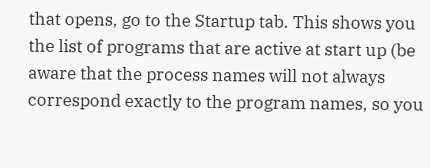that opens, go to the Startup tab. This shows you the list of programs that are active at start up (be aware that the process names will not always correspond exactly to the program names, so you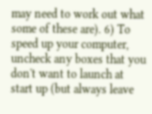may need to work out what some of these are). 6) To speed up your computer, uncheck any boxes that you don't want to launch at start up (but always leave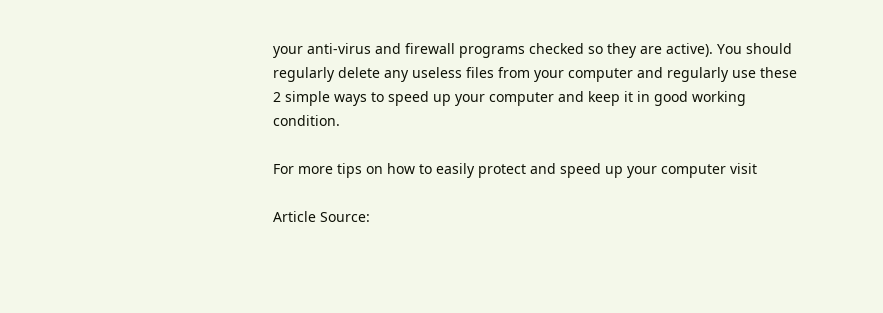your anti-virus and firewall programs checked so they are active). You should regularly delete any useless files from your computer and regularly use these 2 simple ways to speed up your computer and keep it in good working condition.

For more tips on how to easily protect and speed up your computer visit

Article Source: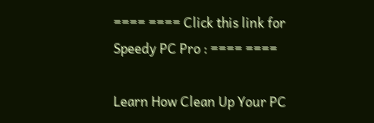==== ==== Click this link for Speedy PC Pro : ==== ====

Learn How Clean Up Your PC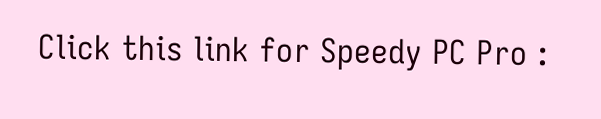Click this link for Speedy PC Pro :